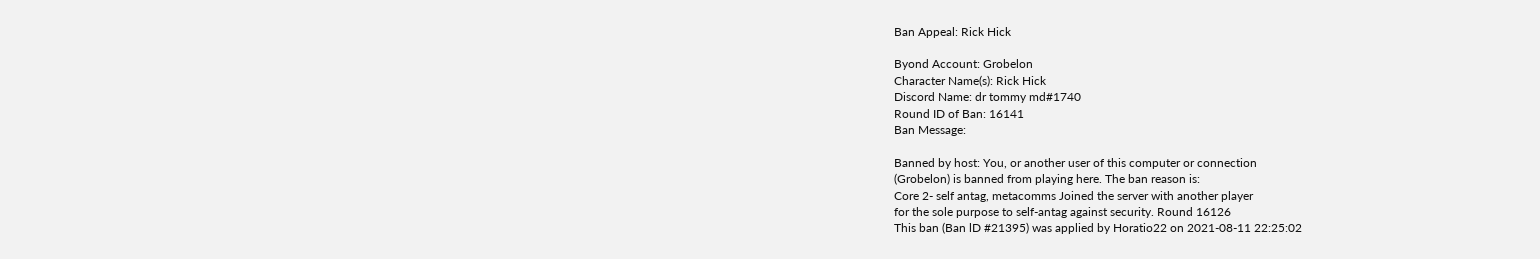Ban Appeal: Rick Hick

Byond Account: Grobelon
Character Name(s): Rick Hick
Discord Name: dr tommy md#1740
Round ID of Ban: 16141
Ban Message:

Banned by host: You, or another user of this computer or connection
(Grobelon) is banned from playing here. The ban reason is:
Core 2- self antag, metacomms Joined the server with another player
for the sole purpose to self-antag against security. Round 16126
This ban (Ban lD #21395) was applied by Horatio22 on 2021-08-11 22:25:02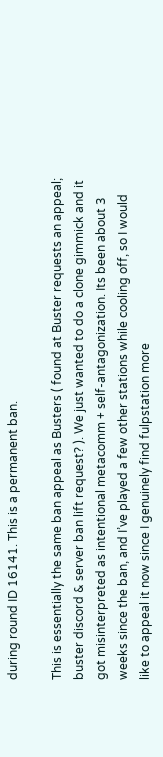during round ID 16141. This is a permanent ban.

This is essentially the same ban appeal as Busters ( found at Buster requests an appeal; buster discord & server ban lift request? ). We just wanted to do a clone gimmick and it got misinterpreted as intentional metacomm + self-antagonization. Its been about 3 weeks since the ban, and I’ve played a few other stations while cooling off, so I would like to appeal it now since I genuinely find fulpstation more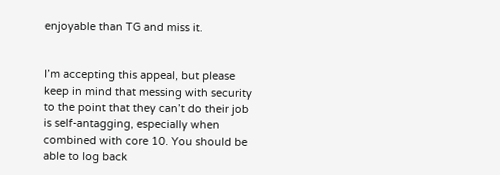enjoyable than TG and miss it.


I’m accepting this appeal, but please keep in mind that messing with security to the point that they can’t do their job is self-antagging, especially when combined with core 10. You should be able to log back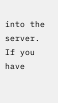into the server. If you have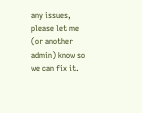any issues, please let me (or another admin) know so we can fix it.